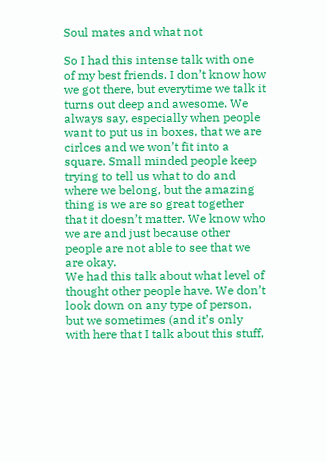Soul mates and what not

So I had this intense talk with one of my best friends. I don’t know how we got there, but everytime we talk it turns out deep and awesome. We always say, especially when people want to put us in boxes, that we are cirlces and we won’t fit into a square. Small minded people keep trying to tell us what to do and where we belong, but the amazing thing is we are so great together that it doesn’t matter. We know who we are and just because other people are not able to see that we are okay.
We had this talk about what level of thought other people have. We don’t look down on any type of person, but we sometimes (and it’s only with here that I talk about this stuff,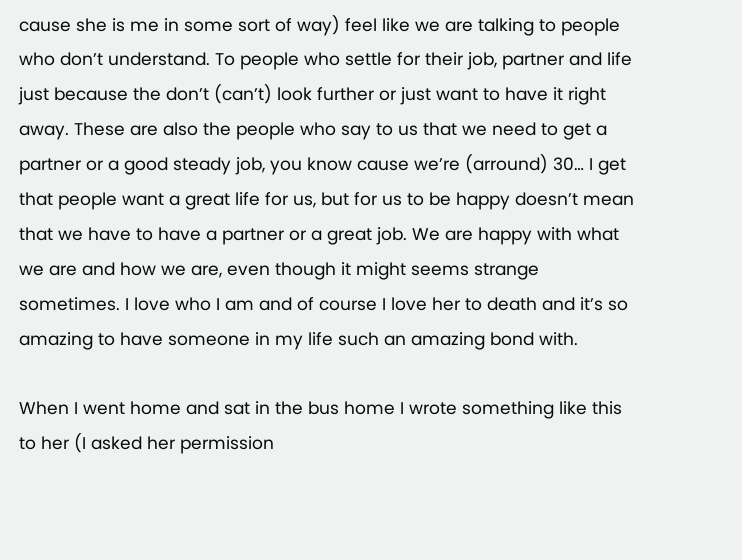cause she is me in some sort of way) feel like we are talking to people who don’t understand. To people who settle for their job, partner and life just because the don’t (can’t) look further or just want to have it right away. These are also the people who say to us that we need to get a partner or a good steady job, you know cause we’re (arround) 30… I get that people want a great life for us, but for us to be happy doesn’t mean that we have to have a partner or a great job. We are happy with what we are and how we are, even though it might seems strange sometimes. I love who I am and of course I love her to death and it’s so amazing to have someone in my life such an amazing bond with.

When I went home and sat in the bus home I wrote something like this to her (I asked her permission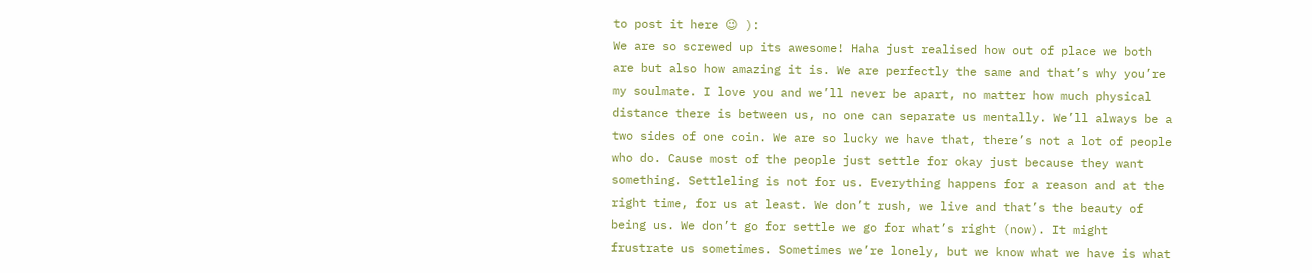to post it here 😉 ):
We are so screwed up its awesome! Haha just realised how out of place we both are but also how amazing it is. We are perfectly the same and that’s why you’re my soulmate. I love you and we’ll never be apart, no matter how much physical distance there is between us, no one can separate us mentally. We’ll always be a two sides of one coin. We are so lucky we have that, there’s not a lot of people who do. Cause most of the people just settle for okay just because they want something. Settleling is not for us. Everything happens for a reason and at the right time, for us at least. We don’t rush, we live and that’s the beauty of being us. We don’t go for settle we go for what’s right (now). It might frustrate us sometimes. Sometimes we’re lonely, but we know what we have is what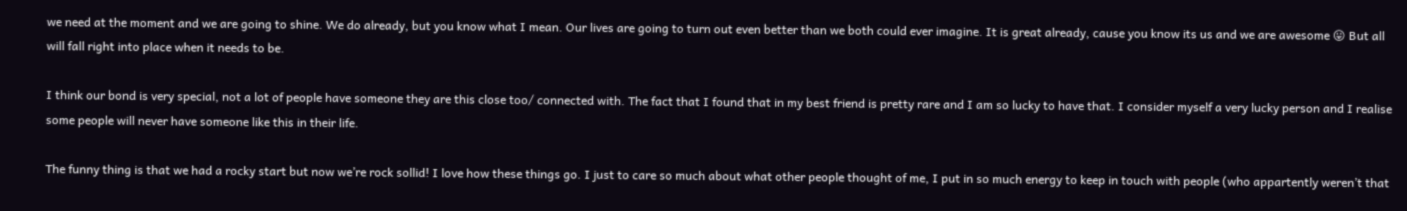we need at the moment and we are going to shine. We do already, but you know what I mean. Our lives are going to turn out even better than we both could ever imagine. It is great already, cause you know its us and we are awesome 😛 But all will fall right into place when it needs to be.

I think our bond is very special, not a lot of people have someone they are this close too/ connected with. The fact that I found that in my best friend is pretty rare and I am so lucky to have that. I consider myself a very lucky person and I realise some people will never have someone like this in their life.

The funny thing is that we had a rocky start but now we’re rock sollid! I love how these things go. I just to care so much about what other people thought of me, I put in so much energy to keep in touch with people (who appartently weren’t that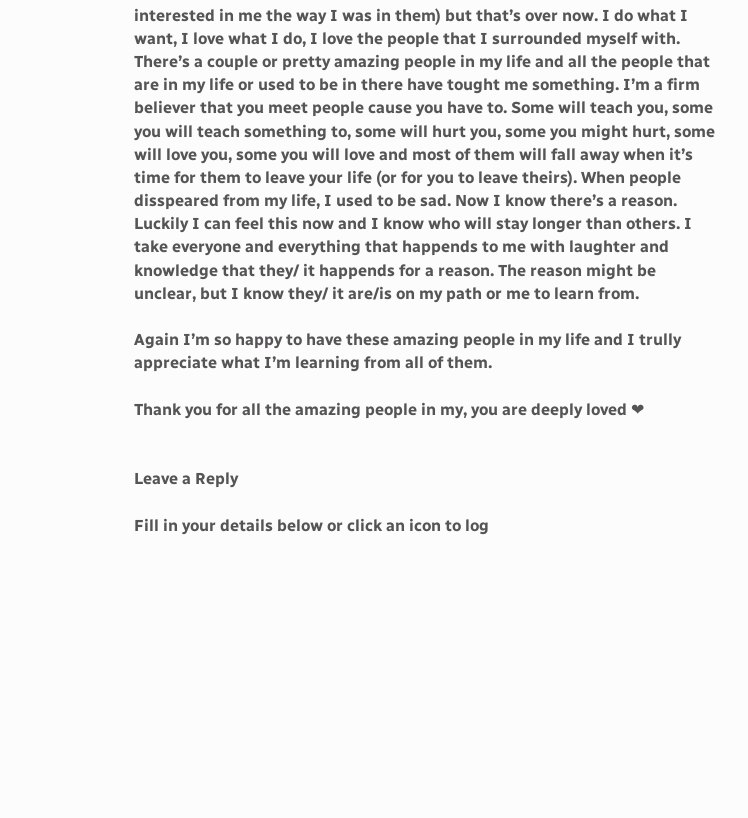interested in me the way I was in them) but that’s over now. I do what I want, I love what I do, I love the people that I surrounded myself with. There’s a couple or pretty amazing people in my life and all the people that are in my life or used to be in there have tought me something. I’m a firm believer that you meet people cause you have to. Some will teach you, some you will teach something to, some will hurt you, some you might hurt, some will love you, some you will love and most of them will fall away when it’s time for them to leave your life (or for you to leave theirs). When people disspeared from my life, I used to be sad. Now I know there’s a reason. Luckily I can feel this now and I know who will stay longer than others. I take everyone and everything that happends to me with laughter and knowledge that they/ it happends for a reason. The reason might be unclear, but I know they/ it are/is on my path or me to learn from.

Again I’m so happy to have these amazing people in my life and I trully appreciate what I’m learning from all of them.

Thank you for all the amazing people in my, you are deeply loved ❤


Leave a Reply

Fill in your details below or click an icon to log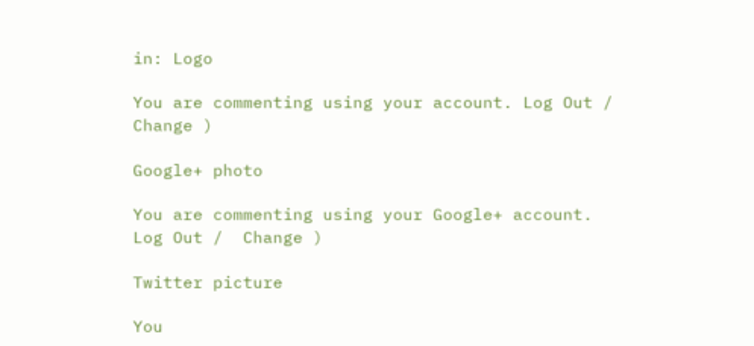in: Logo

You are commenting using your account. Log Out /  Change )

Google+ photo

You are commenting using your Google+ account. Log Out /  Change )

Twitter picture

You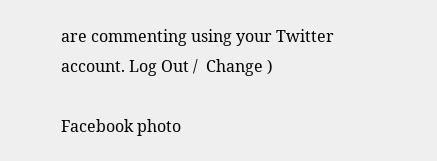are commenting using your Twitter account. Log Out /  Change )

Facebook photo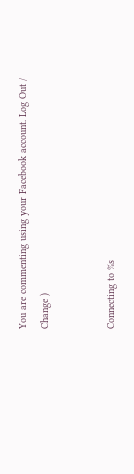You are commenting using your Facebook account. Log Out /  Change )


Connecting to %s